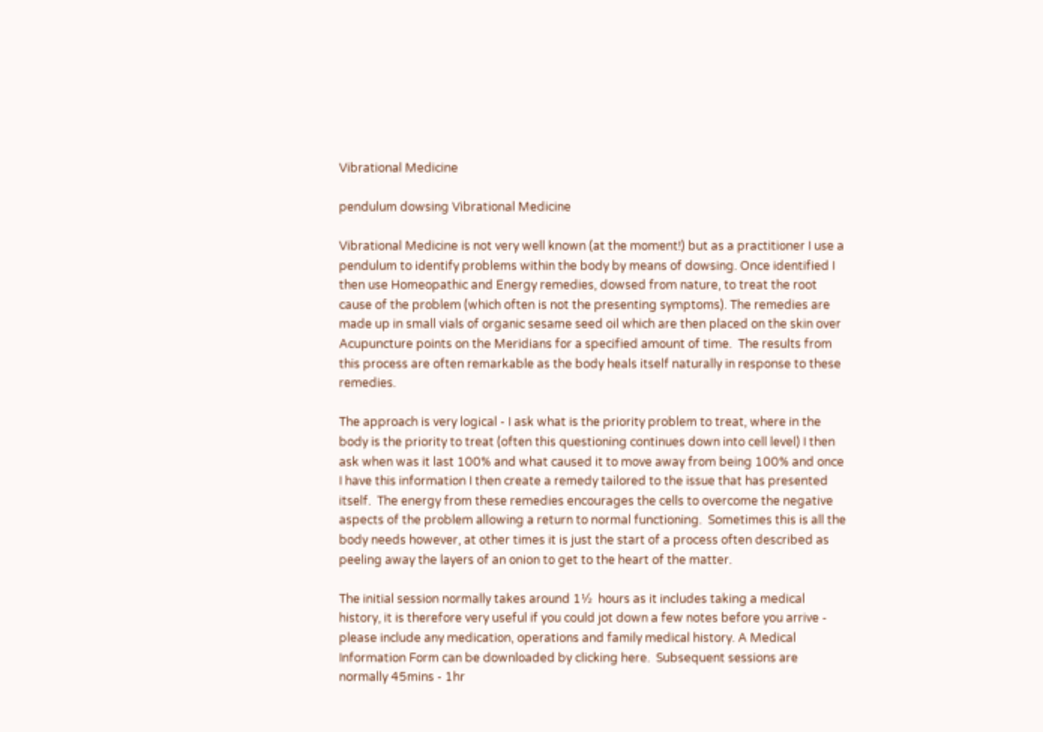Vibrational Medicine

pendulum dowsing Vibrational Medicine

Vibrational Medicine is not very well known (at the moment!) but as a practitioner I use a pendulum to identify problems within the body by means of dowsing. Once identified I then use Homeopathic and Energy remedies, dowsed from nature, to treat the root cause of the problem (which often is not the presenting symptoms). The remedies are made up in small vials of organic sesame seed oil which are then placed on the skin over Acupuncture points on the Meridians for a specified amount of time.  The results from this process are often remarkable as the body heals itself naturally in response to these remedies.

The approach is very logical - I ask what is the priority problem to treat, where in the body is the priority to treat (often this questioning continues down into cell level) I then ask when was it last 100% and what caused it to move away from being 100% and once I have this information I then create a remedy tailored to the issue that has presented itself.  The energy from these remedies encourages the cells to overcome the negative aspects of the problem allowing a return to normal functioning.  Sometimes this is all the body needs however, at other times it is just the start of a process often described as peeling away the layers of an onion to get to the heart of the matter.

The initial session normally takes around 1½  hours as it includes taking a medical history, it is therefore very useful if you could jot down a few notes before you arrive - please include any medication, operations and family medical history. A Medical Information Form can be downloaded by clicking here.  Subsequent sessions are normally 45mins - 1hr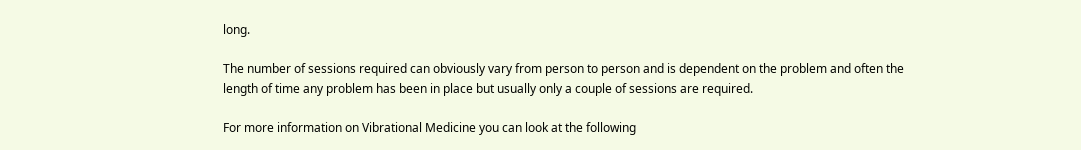long.

The number of sessions required can obviously vary from person to person and is dependent on the problem and often the length of time any problem has been in place but usually only a couple of sessions are required.

For more information on Vibrational Medicine you can look at the following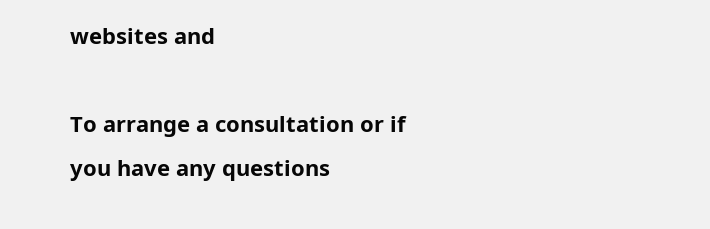websites and

To arrange a consultation or if you have any questions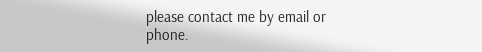please contact me by email or phone.